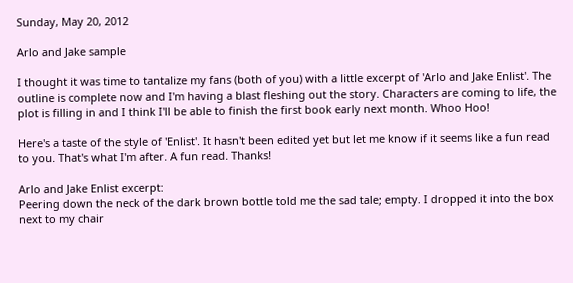Sunday, May 20, 2012

Arlo and Jake sample

I thought it was time to tantalize my fans (both of you) with a little excerpt of 'Arlo and Jake Enlist'. The outline is complete now and I'm having a blast fleshing out the story. Characters are coming to life, the plot is filling in and I think I'll be able to finish the first book early next month. Whoo Hoo!

Here's a taste of the style of 'Enlist'. It hasn't been edited yet but let me know if it seems like a fun read to you. That's what I'm after. A fun read. Thanks!

Arlo and Jake Enlist excerpt:
Peering down the neck of the dark brown bottle told me the sad tale; empty. I dropped it into the box next to my chair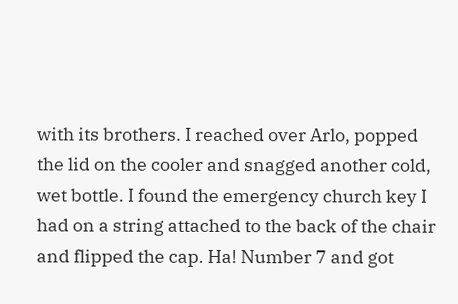with its brothers. I reached over Arlo, popped the lid on the cooler and snagged another cold, wet bottle. I found the emergency church key I had on a string attached to the back of the chair and flipped the cap. Ha! Number 7 and got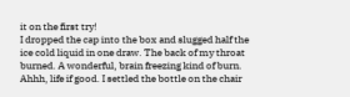it on the first try!
I dropped the cap into the box and slugged half the ice cold liquid in one draw. The back of my throat burned. A wonderful, brain freezing kind of burn. Ahhh, life if good. I settled the bottle on the chair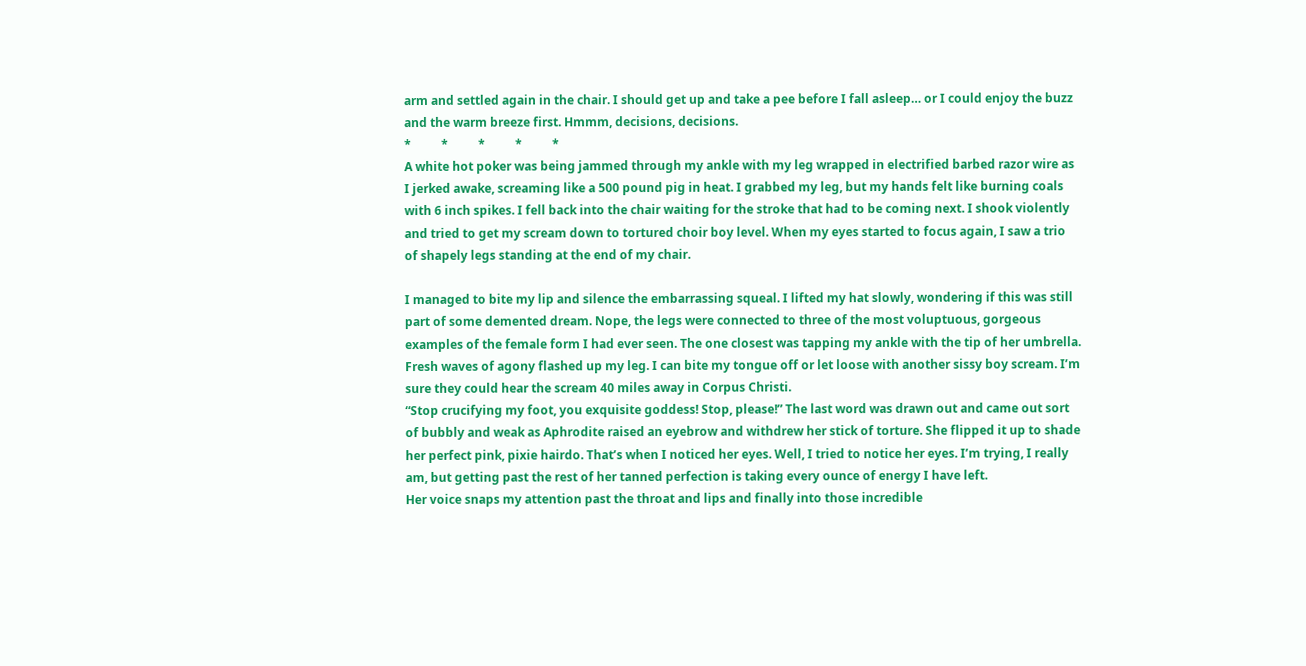arm and settled again in the chair. I should get up and take a pee before I fall asleep… or I could enjoy the buzz and the warm breeze first. Hmmm, decisions, decisions.
*          *          *          *          *
A white hot poker was being jammed through my ankle with my leg wrapped in electrified barbed razor wire as I jerked awake, screaming like a 500 pound pig in heat. I grabbed my leg, but my hands felt like burning coals with 6 inch spikes. I fell back into the chair waiting for the stroke that had to be coming next. I shook violently and tried to get my scream down to tortured choir boy level. When my eyes started to focus again, I saw a trio of shapely legs standing at the end of my chair.

I managed to bite my lip and silence the embarrassing squeal. I lifted my hat slowly, wondering if this was still part of some demented dream. Nope, the legs were connected to three of the most voluptuous, gorgeous examples of the female form I had ever seen. The one closest was tapping my ankle with the tip of her umbrella. Fresh waves of agony flashed up my leg. I can bite my tongue off or let loose with another sissy boy scream. I’m sure they could hear the scream 40 miles away in Corpus Christi.
“Stop crucifying my foot, you exquisite goddess! Stop, please!” The last word was drawn out and came out sort of bubbly and weak as Aphrodite raised an eyebrow and withdrew her stick of torture. She flipped it up to shade her perfect pink, pixie hairdo. That’s when I noticed her eyes. Well, I tried to notice her eyes. I’m trying, I really am, but getting past the rest of her tanned perfection is taking every ounce of energy I have left.
Her voice snaps my attention past the throat and lips and finally into those incredible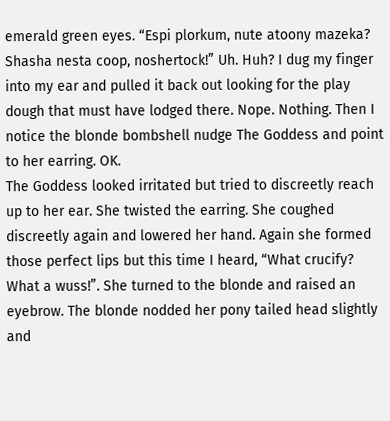emerald green eyes. “Espi plorkum, nute atoony mazeka? Shasha nesta coop, noshertock!” Uh. Huh? I dug my finger into my ear and pulled it back out looking for the play dough that must have lodged there. Nope. Nothing. Then I notice the blonde bombshell nudge The Goddess and point to her earring. OK.
The Goddess looked irritated but tried to discreetly reach up to her ear. She twisted the earring. She coughed discreetly again and lowered her hand. Again she formed those perfect lips but this time I heard, “What crucify? What a wuss!”. She turned to the blonde and raised an eyebrow. The blonde nodded her pony tailed head slightly and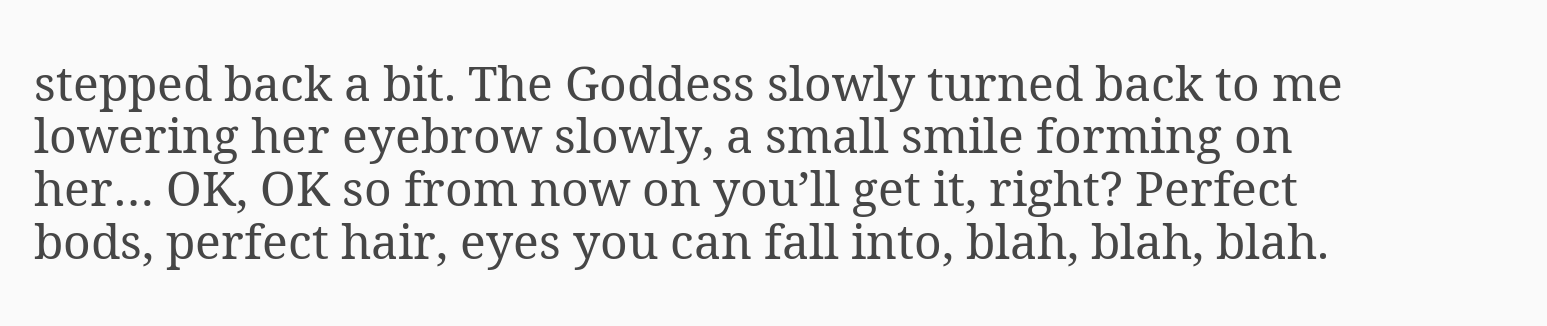stepped back a bit. The Goddess slowly turned back to me lowering her eyebrow slowly, a small smile forming on her… OK, OK so from now on you’ll get it, right? Perfect bods, perfect hair, eyes you can fall into, blah, blah, blah.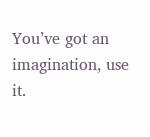You’ve got an imagination, use it.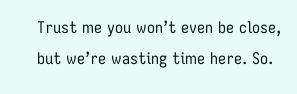Trust me you won’t even be close, but we’re wasting time here. So.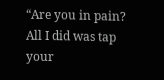“Are you in pain? All I did was tap your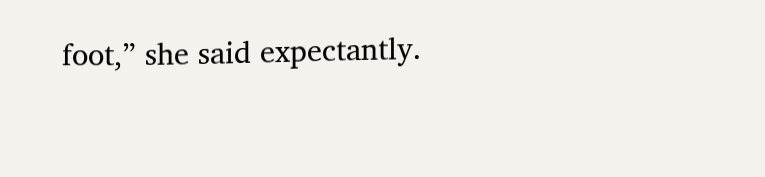foot,” she said expectantly.